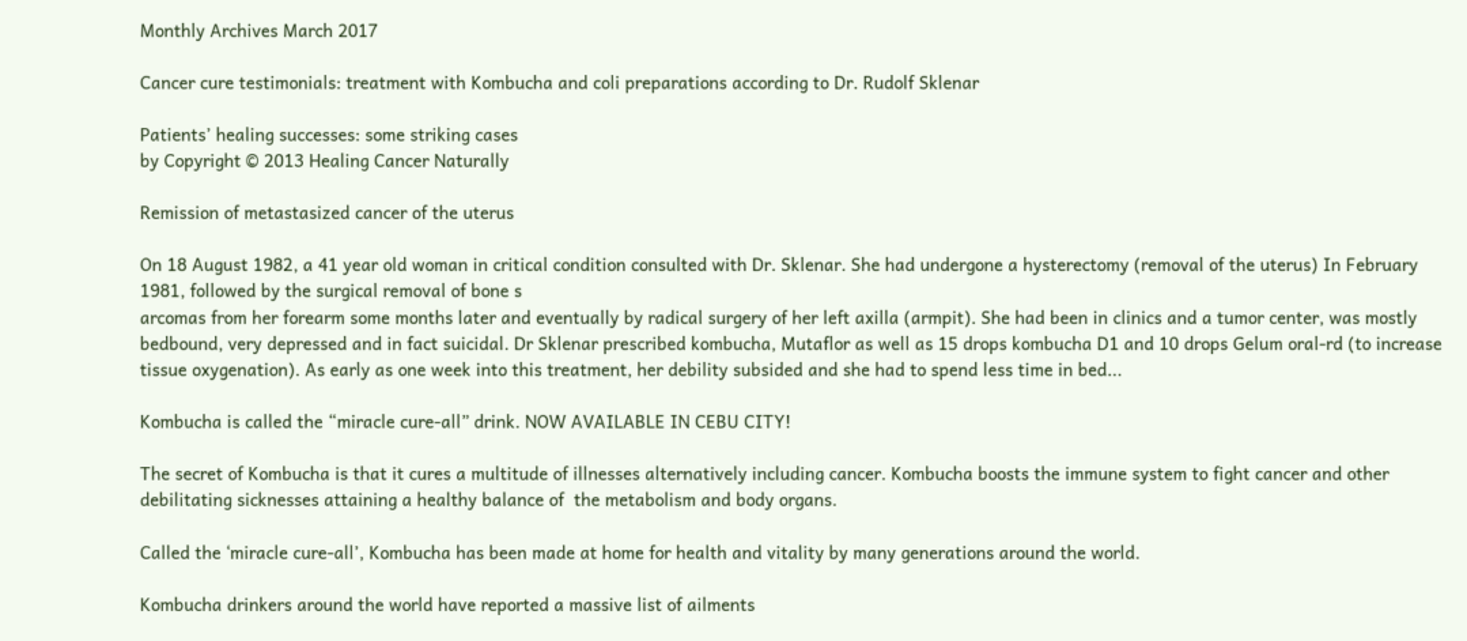Monthly Archives March 2017

Cancer cure testimonials: treatment with Kombucha and coli preparations according to Dr. Rudolf Sklenar

Patients’ healing successes: some striking cases
by Copyright © 2013 Healing Cancer Naturally

Remission of metastasized cancer of the uterus

On 18 August 1982, a 41 year old woman in critical condition consulted with Dr. Sklenar. She had undergone a hysterectomy (removal of the uterus) In February 1981, followed by the surgical removal of bone s
arcomas from her forearm some months later and eventually by radical surgery of her left axilla (armpit). She had been in clinics and a tumor center, was mostly bedbound, very depressed and in fact suicidal. Dr Sklenar prescribed kombucha, Mutaflor as well as 15 drops kombucha D1 and 10 drops Gelum oral-rd (to increase tissue oxygenation). As early as one week into this treatment, her debility subsided and she had to spend less time in bed...

Kombucha is called the “miracle cure-all” drink. NOW AVAILABLE IN CEBU CITY!

The secret of Kombucha is that it cures a multitude of illnesses alternatively including cancer. Kombucha boosts the immune system to fight cancer and other debilitating sicknesses attaining a healthy balance of  the metabolism and body organs.

Called the ‘miracle cure-all’, Kombucha has been made at home for health and vitality by many generations around the world.

Kombucha drinkers around the world have reported a massive list of ailments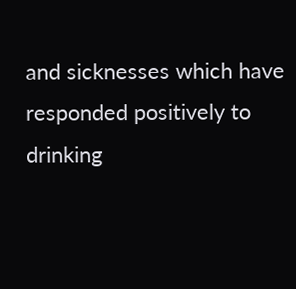and sicknesses which have responded positively to drinking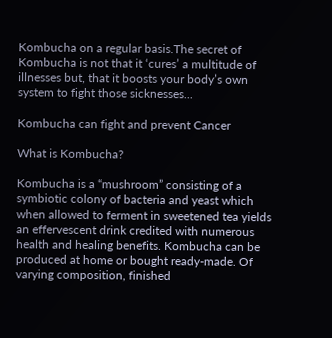Kombucha on a regular basis.The secret of Kombucha is not that it ‘cures’ a multitude of illnesses but, that it boosts your body’s own system to fight those sicknesses...

Kombucha can fight and prevent Cancer

What is Kombucha?

Kombucha is a “mushroom” consisting of a symbiotic colony of bacteria and yeast which when allowed to ferment in sweetened tea yields an effervescent drink credited with numerous health and healing benefits. Kombucha can be produced at home or bought ready-made. Of varying composition, finished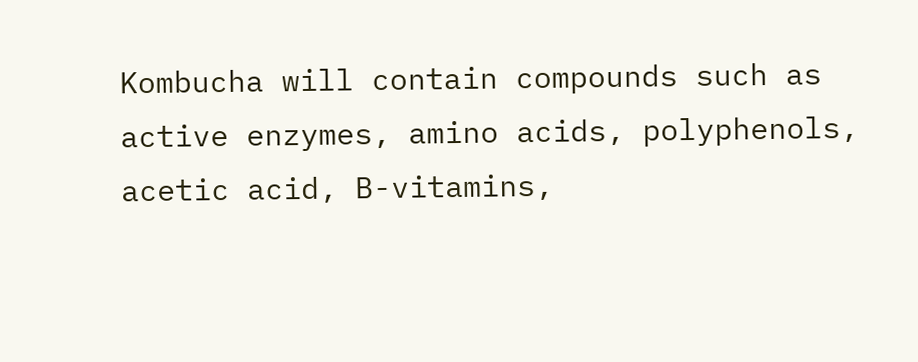Kombucha will contain compounds such as active enzymes, amino acids, polyphenols, acetic acid, B-vitamins,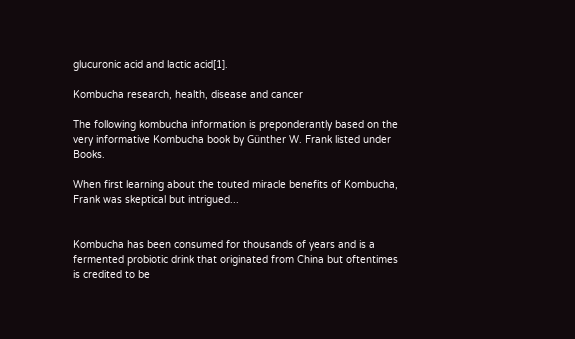glucuronic acid and lactic acid[1].

Kombucha research, health, disease and cancer

The following kombucha information is preponderantly based on the very informative Kombucha book by Günther W. Frank listed under Books.

When first learning about the touted miracle benefits of Kombucha, Frank was skeptical but intrigued...


Kombucha has been consumed for thousands of years and is a fermented probiotic drink that originated from China but oftentimes is credited to be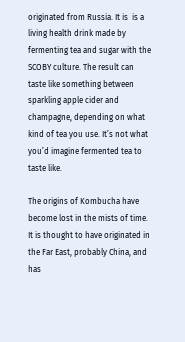originated from Russia. It is  is a living health drink made by fermenting tea and sugar with the SCOBY culture. The result can taste like something between sparkling apple cider and champagne, depending on what kind of tea you use. It’s not what you’d imagine fermented tea to taste like.

The origins of Kombucha have become lost in the mists of time. It is thought to have originated in the Far East, probably China, and has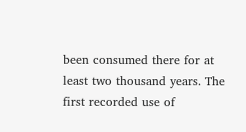been consumed there for at least two thousand years. The first recorded use of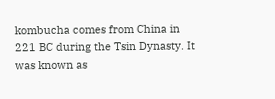kombucha comes from China in 221 BC during the Tsin Dynasty. It was known as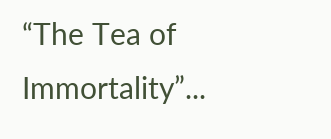“The Tea of Immortality”...